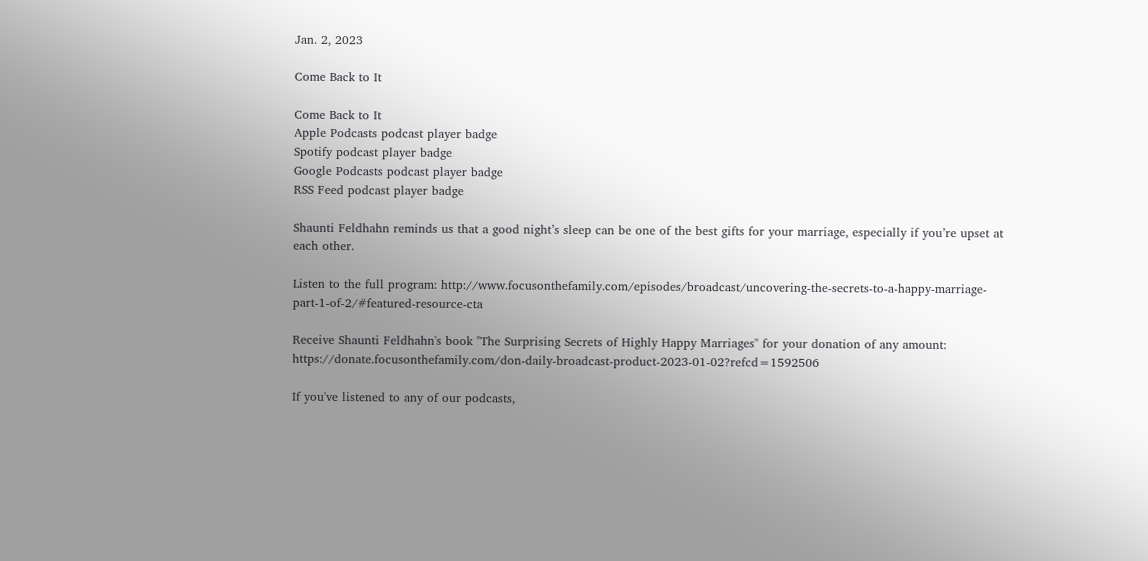Jan. 2, 2023

Come Back to It

Come Back to It
Apple Podcasts podcast player badge
Spotify podcast player badge
Google Podcasts podcast player badge
RSS Feed podcast player badge

Shaunti Feldhahn reminds us that a good night’s sleep can be one of the best gifts for your marriage, especially if you’re upset at each other.

Listen to the full program: http://www.focusonthefamily.com/episodes/broadcast/uncovering-the-secrets-to-a-happy-marriage-part-1-of-2/#featured-resource-cta

Receive Shaunti Feldhahn's book "The Surprising Secrets of Highly Happy Marriages" for your donation of any amount: https://donate.focusonthefamily.com/don-daily-broadcast-product-2023-01-02?refcd=1592506

If you've listened to any of our podcasts,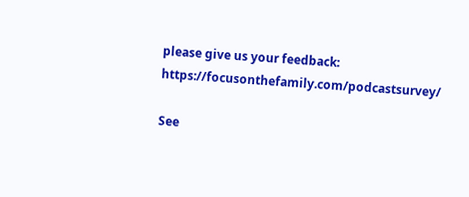please give us your feedback: https://focusonthefamily.com/podcastsurvey/

See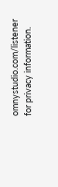omnystudio.com/listener for privacy information.